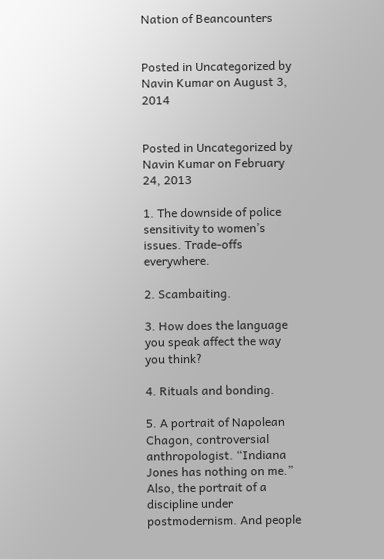Nation of Beancounters


Posted in Uncategorized by Navin Kumar on August 3, 2014


Posted in Uncategorized by Navin Kumar on February 24, 2013

1. The downside of police sensitivity to women’s issues. Trade-offs everywhere.

2. Scambaiting.

3. How does the language you speak affect the way you think?

4. Rituals and bonding.

5. A portrait of Napolean Chagon, controversial anthropologist. “Indiana Jones has nothing on me.” Also, the portrait of a discipline under postmodernism. And people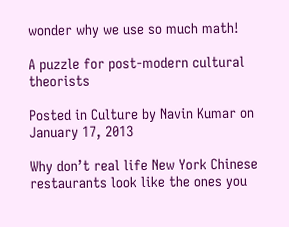wonder why we use so much math!

A puzzle for post-modern cultural theorists

Posted in Culture by Navin Kumar on January 17, 2013

Why don’t real life New York Chinese restaurants look like the ones you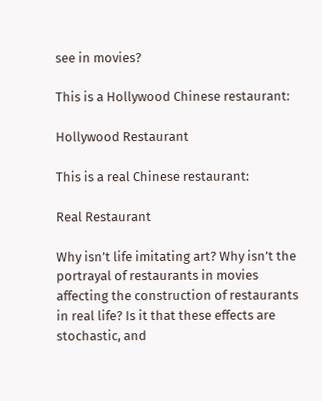see in movies?

This is a Hollywood Chinese restaurant:

Hollywood Restaurant

This is a real Chinese restaurant:

Real Restaurant

Why isn’t life imitating art? Why isn’t the portrayal of restaurants in movies affecting the construction of restaurants in real life? Is it that these effects are stochastic, and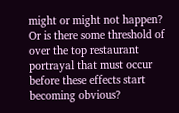might or might not happen? Or is there some threshold of over the top restaurant portrayal that must occur before these effects start becoming obvious?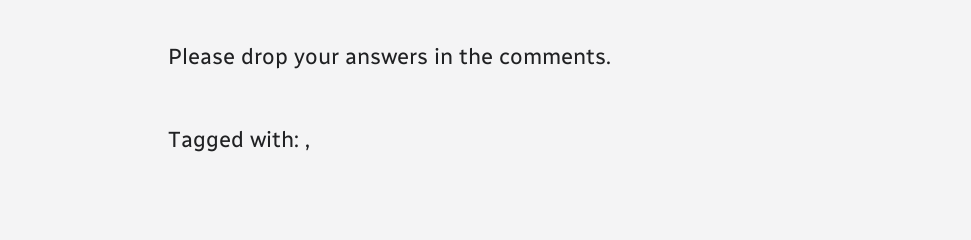Please drop your answers in the comments.

Tagged with: ,